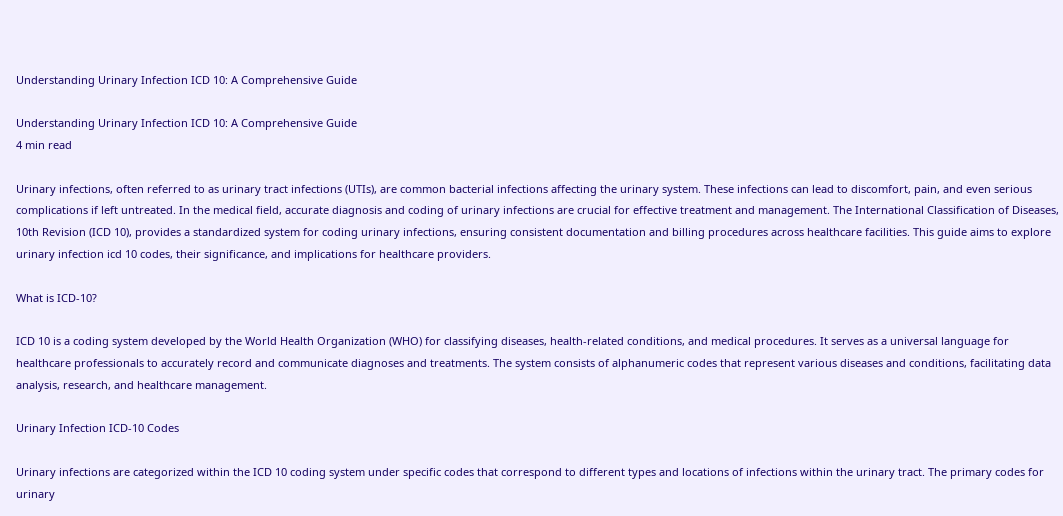Understanding Urinary Infection ICD 10: A Comprehensive Guide

Understanding Urinary Infection ICD 10: A Comprehensive Guide
4 min read

Urinary infections, often referred to as urinary tract infections (UTIs), are common bacterial infections affecting the urinary system. These infections can lead to discomfort, pain, and even serious complications if left untreated. In the medical field, accurate diagnosis and coding of urinary infections are crucial for effective treatment and management. The International Classification of Diseases, 10th Revision (ICD 10), provides a standardized system for coding urinary infections, ensuring consistent documentation and billing procedures across healthcare facilities. This guide aims to explore urinary infection icd 10 codes, their significance, and implications for healthcare providers.

What is ICD-10?

ICD 10 is a coding system developed by the World Health Organization (WHO) for classifying diseases, health-related conditions, and medical procedures. It serves as a universal language for healthcare professionals to accurately record and communicate diagnoses and treatments. The system consists of alphanumeric codes that represent various diseases and conditions, facilitating data analysis, research, and healthcare management.

Urinary Infection ICD-10 Codes

Urinary infections are categorized within the ICD 10 coding system under specific codes that correspond to different types and locations of infections within the urinary tract. The primary codes for urinary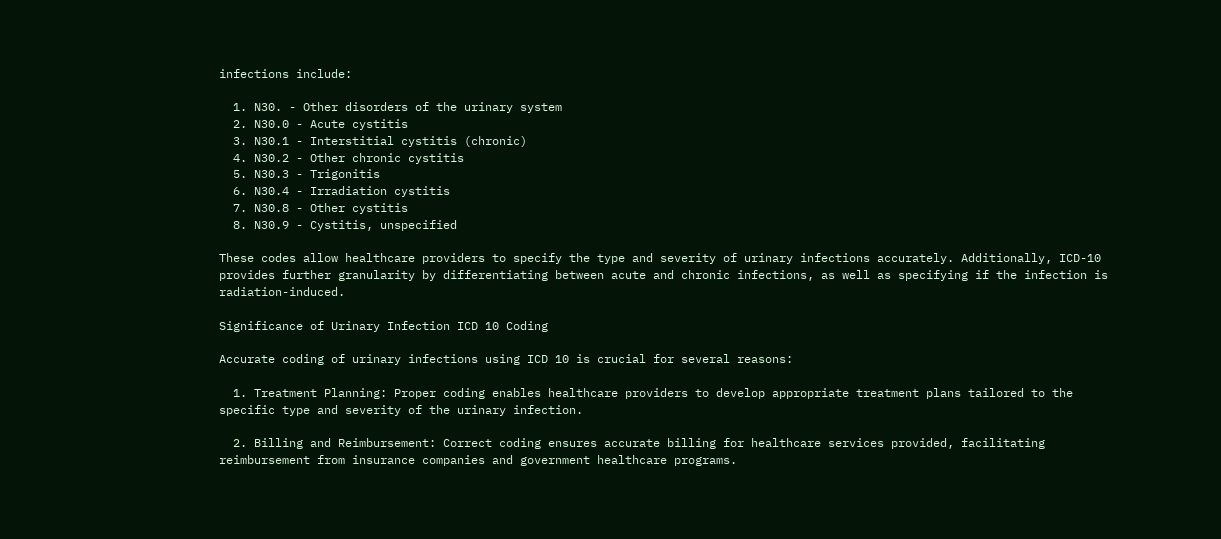infections include:

  1. N30. - Other disorders of the urinary system
  2. N30.0 - Acute cystitis
  3. N30.1 - Interstitial cystitis (chronic)
  4. N30.2 - Other chronic cystitis
  5. N30.3 - Trigonitis
  6. N30.4 - Irradiation cystitis
  7. N30.8 - Other cystitis
  8. N30.9 - Cystitis, unspecified

These codes allow healthcare providers to specify the type and severity of urinary infections accurately. Additionally, ICD-10 provides further granularity by differentiating between acute and chronic infections, as well as specifying if the infection is radiation-induced.

Significance of Urinary Infection ICD 10 Coding

Accurate coding of urinary infections using ICD 10 is crucial for several reasons:

  1. Treatment Planning: Proper coding enables healthcare providers to develop appropriate treatment plans tailored to the specific type and severity of the urinary infection.

  2. Billing and Reimbursement: Correct coding ensures accurate billing for healthcare services provided, facilitating reimbursement from insurance companies and government healthcare programs.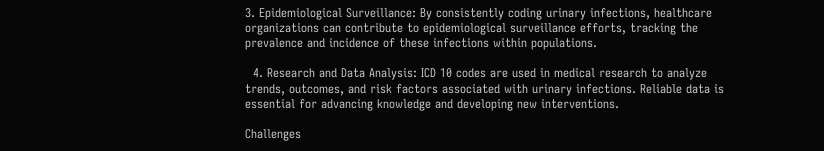3. Epidemiological Surveillance: By consistently coding urinary infections, healthcare organizations can contribute to epidemiological surveillance efforts, tracking the prevalence and incidence of these infections within populations.

  4. Research and Data Analysis: ICD 10 codes are used in medical research to analyze trends, outcomes, and risk factors associated with urinary infections. Reliable data is essential for advancing knowledge and developing new interventions.

Challenges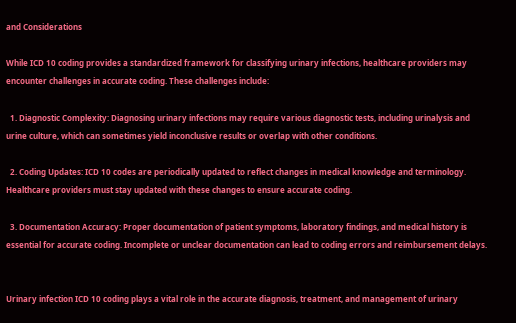and Considerations

While ICD 10 coding provides a standardized framework for classifying urinary infections, healthcare providers may encounter challenges in accurate coding. These challenges include:

  1. Diagnostic Complexity: Diagnosing urinary infections may require various diagnostic tests, including urinalysis and urine culture, which can sometimes yield inconclusive results or overlap with other conditions.

  2. Coding Updates: ICD 10 codes are periodically updated to reflect changes in medical knowledge and terminology. Healthcare providers must stay updated with these changes to ensure accurate coding.

  3. Documentation Accuracy: Proper documentation of patient symptoms, laboratory findings, and medical history is essential for accurate coding. Incomplete or unclear documentation can lead to coding errors and reimbursement delays.


Urinary infection ICD 10 coding plays a vital role in the accurate diagnosis, treatment, and management of urinary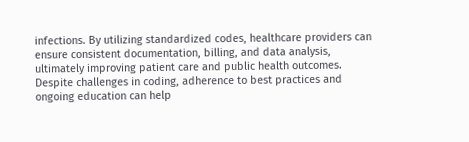infections. By utilizing standardized codes, healthcare providers can ensure consistent documentation, billing, and data analysis, ultimately improving patient care and public health outcomes. Despite challenges in coding, adherence to best practices and ongoing education can help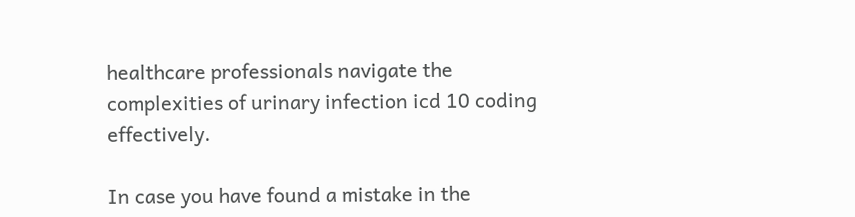healthcare professionals navigate the complexities of urinary infection icd 10 coding effectively.

In case you have found a mistake in the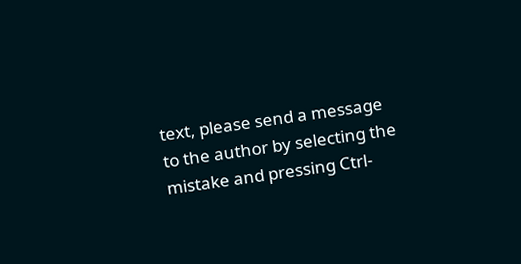text, please send a message to the author by selecting the mistake and pressing Ctrl-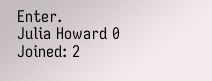Enter.
Julia Howard 0
Joined: 2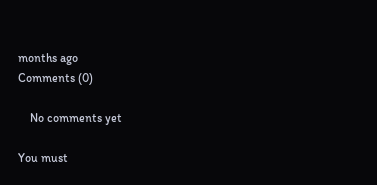months ago
Comments (0)

    No comments yet

You must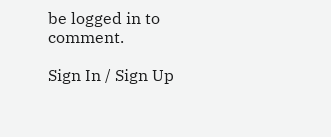be logged in to comment.

Sign In / Sign Up